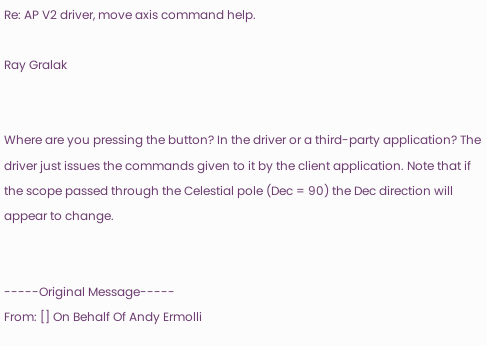Re: AP V2 driver, move axis command help.

Ray Gralak


Where are you pressing the button? In the driver or a third-party application? The driver just issues the commands given to it by the client application. Note that if the scope passed through the Celestial pole (Dec = 90) the Dec direction will appear to change.


-----Original Message-----
From: [] On Behalf Of Andy Ermolli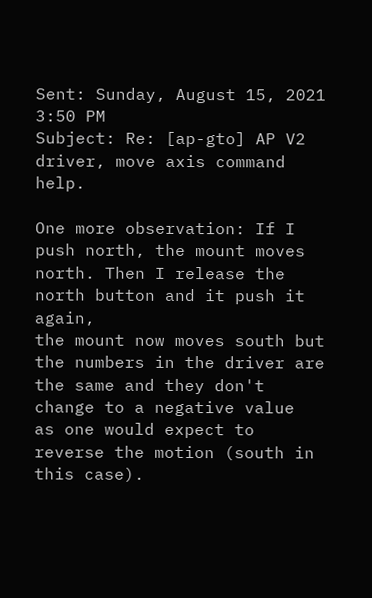Sent: Sunday, August 15, 2021 3:50 PM
Subject: Re: [ap-gto] AP V2 driver, move axis command help.

One more observation: If I push north, the mount moves north. Then I release the north button and it push it again,
the mount now moves south but the numbers in the driver are the same and they don't change to a negative value
as one would expect to reverse the motion (south in this case).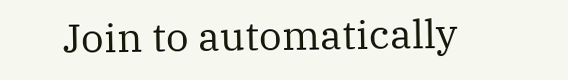Join to automatically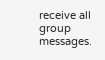receive all group messages.